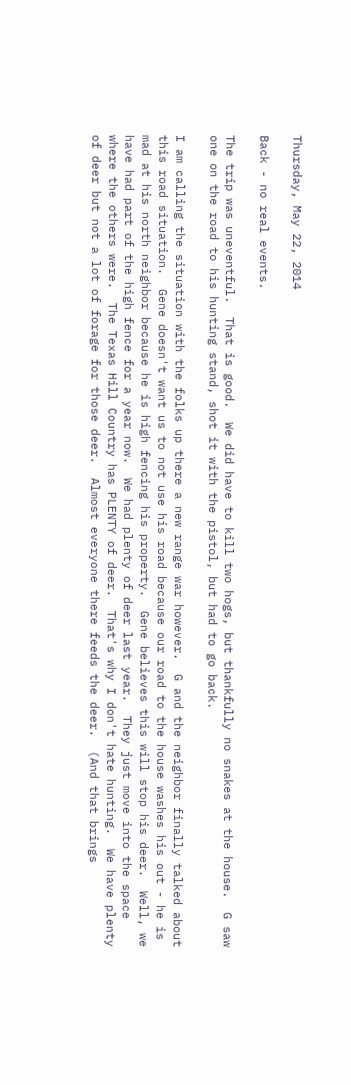Thursday, May 22, 2014

Back - no real events.

The trip was uneventful.  That is good.  We did have to kill two hogs, but thankfully no snakes at the house.  G saw one on the road to his hunting stand, shot it with the pistol, but had to go back.

I am calling the situation with the folks up there a new range war however.  G and the neighbor finally talked about this road situation.  Gene doesn't want us to not use his road because our road to the house washes his out - he is mad at his north neighbor because he is high fencing his property.  Gene believes this will stop his deer.  Well, we have had part of the high fence for a year now.  We had plenty of deer last year.  They just move into the space where the others were.  The Texas Hill Country has PLENTY of deer.  That's why I don't hate hunting.  We have plenty of deer but not a lot of forage for those deer.  Almost everyone there feeds the deer.  (And that brings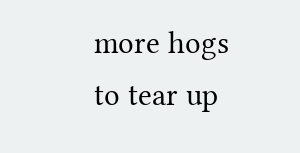more hogs to tear up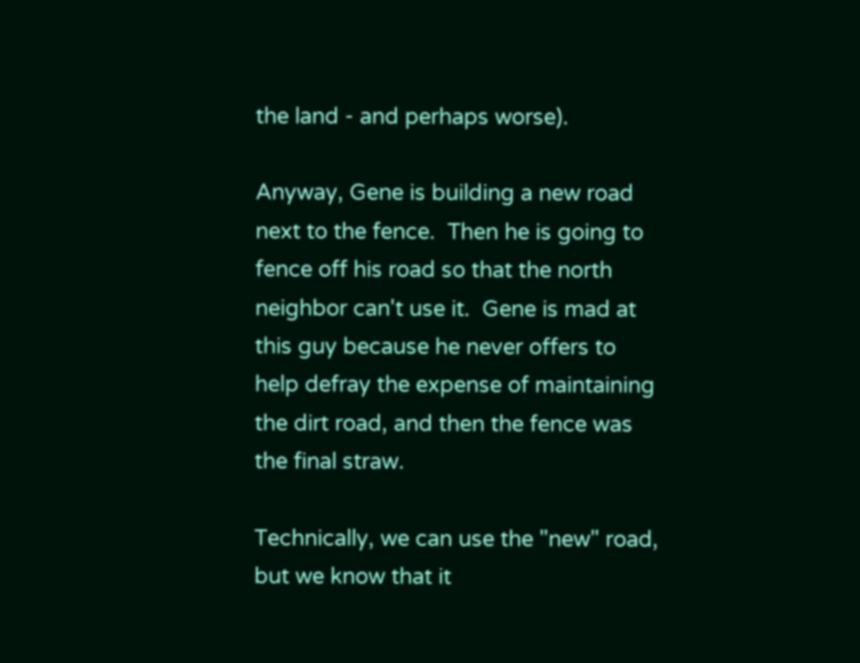the land - and perhaps worse).

Anyway, Gene is building a new road next to the fence.  Then he is going to fence off his road so that the north neighbor can't use it.  Gene is mad at this guy because he never offers to help defray the expense of maintaining the dirt road, and then the fence was the final straw.

Technically, we can use the "new" road, but we know that it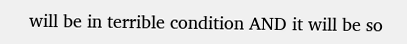will be in terrible condition AND it will be so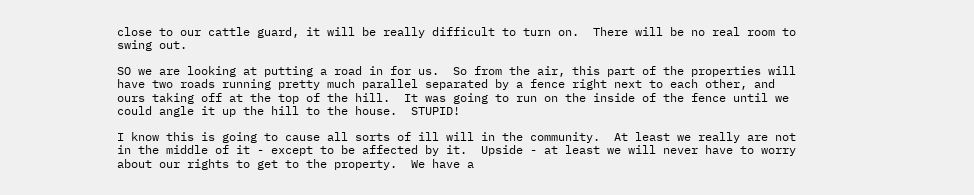close to our cattle guard, it will be really difficult to turn on.  There will be no real room to swing out.

SO we are looking at putting a road in for us.  So from the air, this part of the properties will have two roads running pretty much parallel separated by a fence right next to each other, and ours taking off at the top of the hill.  It was going to run on the inside of the fence until we could angle it up the hill to the house.  STUPID!

I know this is going to cause all sorts of ill will in the community.  At least we really are not in the middle of it - except to be affected by it.  Upside - at least we will never have to worry about our rights to get to the property.  We have a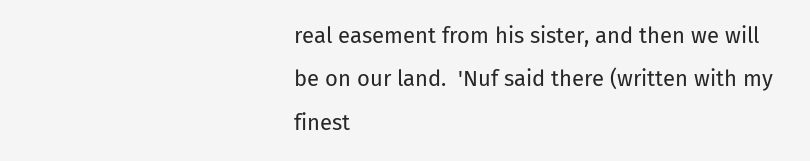real easement from his sister, and then we will be on our land.  'Nuf said there (written with my finest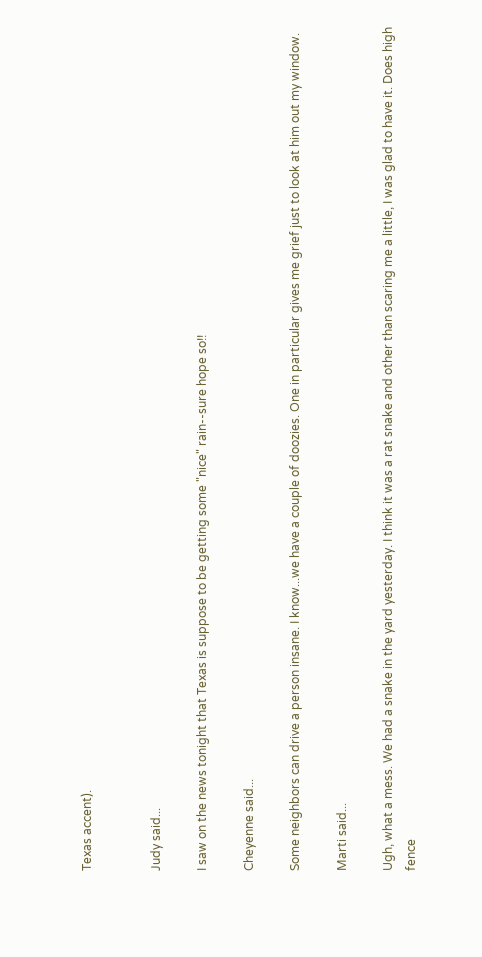Texas accent).


Judy said...

I saw on the news tonight that Texas is suppose to be getting some "nice" rain--sure hope so!!

Cheyenne said...

Some neighbors can drive a person insane. I know...we have a couple of doozies. One in particular gives me grief just to look at him out my window.

Marti said...

Ugh, what a mess. We had a snake in the yard yesterday. I think it was a rat snake and other than scaring me a little, I was glad to have it. Does high fence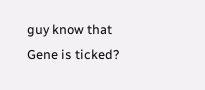guy know that Gene is ticked?